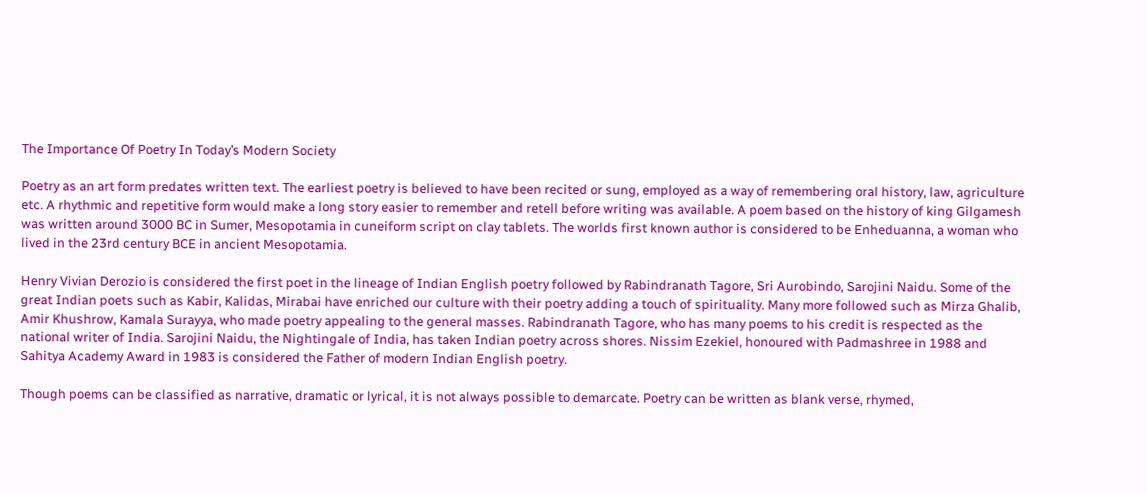The Importance Of Poetry In Today’s Modern Society

Poetry as an art form predates written text. The earliest poetry is believed to have been recited or sung, employed as a way of remembering oral history, law, agriculture etc. A rhythmic and repetitive form would make a long story easier to remember and retell before writing was available. A poem based on the history of king Gilgamesh was written around 3000 BC in Sumer, Mesopotamia in cuneiform script on clay tablets. The worlds first known author is considered to be Enheduanna, a woman who lived in the 23rd century BCE in ancient Mesopotamia.

Henry Vivian Derozio is considered the first poet in the lineage of Indian English poetry followed by Rabindranath Tagore, Sri Aurobindo, Sarojini Naidu. Some of the great Indian poets such as Kabir, Kalidas, Mirabai have enriched our culture with their poetry adding a touch of spirituality. Many more followed such as Mirza Ghalib, Amir Khushrow, Kamala Surayya, who made poetry appealing to the general masses. Rabindranath Tagore, who has many poems to his credit is respected as the national writer of India. Sarojini Naidu, the Nightingale of India, has taken Indian poetry across shores. Nissim Ezekiel, honoured with Padmashree in 1988 and Sahitya Academy Award in 1983 is considered the Father of modern Indian English poetry.

Though poems can be classified as narrative, dramatic or lyrical, it is not always possible to demarcate. Poetry can be written as blank verse, rhymed,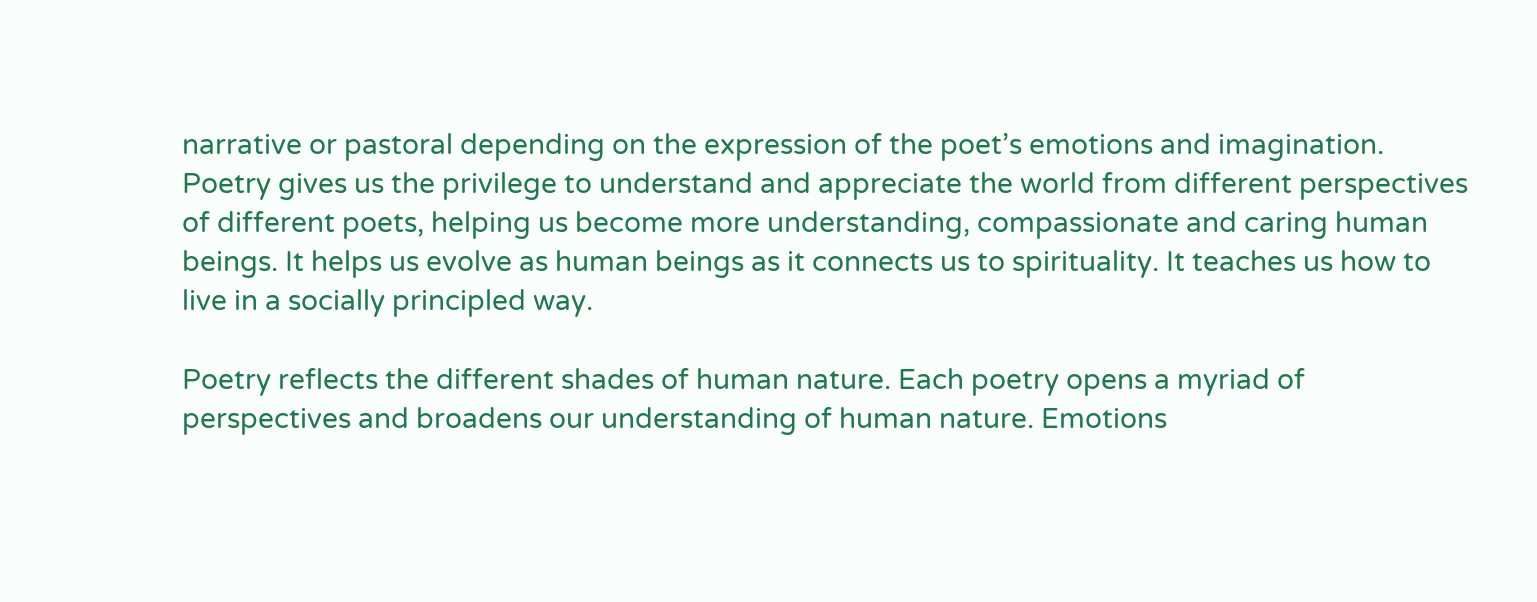narrative or pastoral depending on the expression of the poet’s emotions and imagination. Poetry gives us the privilege to understand and appreciate the world from different perspectives of different poets, helping us become more understanding, compassionate and caring human beings. It helps us evolve as human beings as it connects us to spirituality. It teaches us how to live in a socially principled way.

Poetry reflects the different shades of human nature. Each poetry opens a myriad of perspectives and broadens our understanding of human nature. Emotions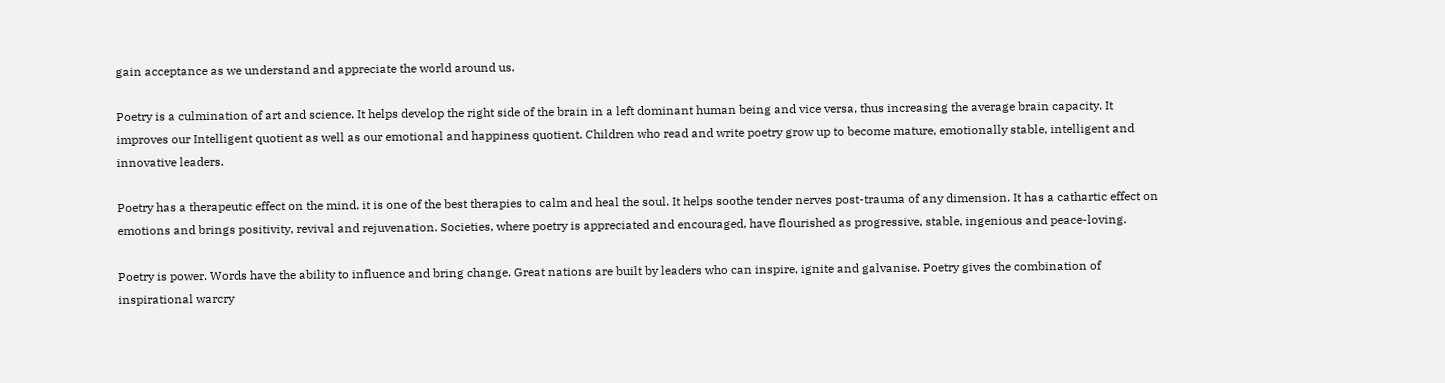gain acceptance as we understand and appreciate the world around us.

Poetry is a culmination of art and science. It helps develop the right side of the brain in a left dominant human being and vice versa, thus increasing the average brain capacity. It improves our Intelligent quotient as well as our emotional and happiness quotient. Children who read and write poetry grow up to become mature, emotionally stable, intelligent and innovative leaders.

Poetry has a therapeutic effect on the mind. it is one of the best therapies to calm and heal the soul. It helps soothe tender nerves post-trauma of any dimension. It has a cathartic effect on emotions and brings positivity, revival and rejuvenation. Societies, where poetry is appreciated and encouraged, have flourished as progressive, stable, ingenious and peace-loving.

Poetry is power. Words have the ability to influence and bring change. Great nations are built by leaders who can inspire, ignite and galvanise. Poetry gives the combination of inspirational warcry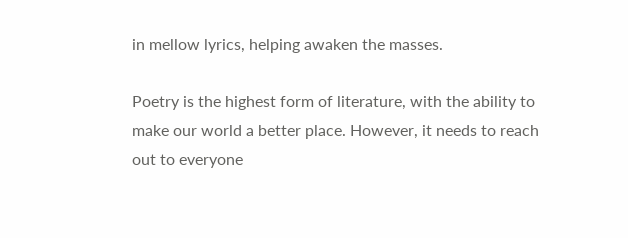in mellow lyrics, helping awaken the masses.

Poetry is the highest form of literature, with the ability to make our world a better place. However, it needs to reach out to everyone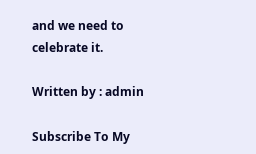and we need to celebrate it.

Written by : admin

Subscribe To My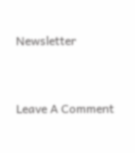Newsletter


Leave A Comment